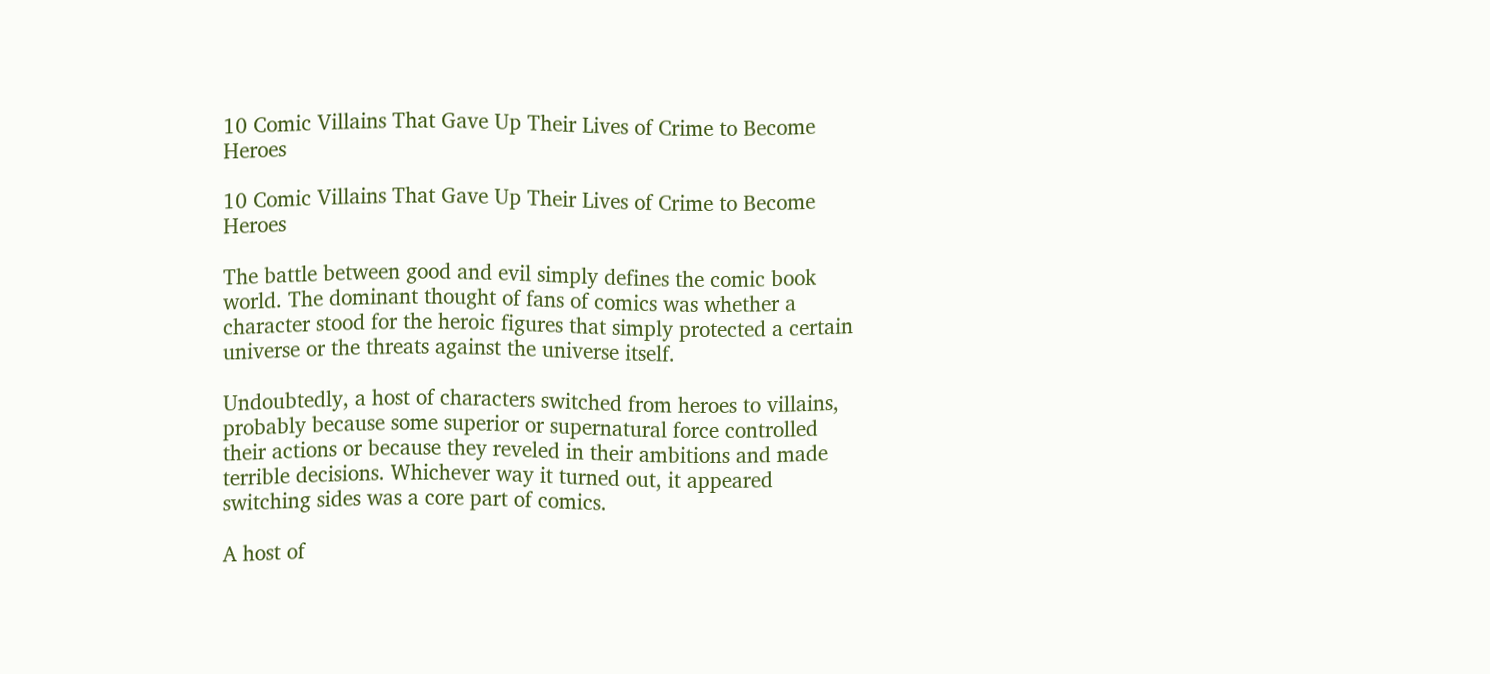10 Comic Villains That Gave Up Their Lives of Crime to Become Heroes

10 Comic Villains That Gave Up Their Lives of Crime to Become Heroes

The battle between good and evil simply defines the comic book world. The dominant thought of fans of comics was whether a character stood for the heroic figures that simply protected a certain universe or the threats against the universe itself.

Undoubtedly, a host of characters switched from heroes to villains, probably because some superior or supernatural force controlled their actions or because they reveled in their ambitions and made terrible decisions. Whichever way it turned out, it appeared switching sides was a core part of comics.

A host of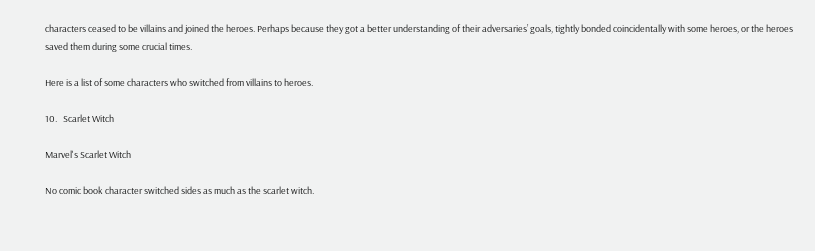characters ceased to be villains and joined the heroes. Perhaps because they got a better understanding of their adversaries’ goals, tightly bonded coincidentally with some heroes, or the heroes saved them during some crucial times.

Here is a list of some characters who switched from villains to heroes.

10.   Scarlet Witch

Marvel's Scarlet Witch

No comic book character switched sides as much as the scarlet witch.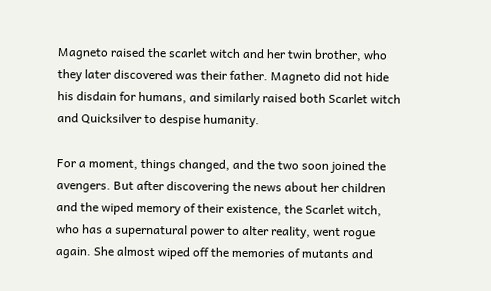Magneto raised the scarlet witch and her twin brother, who they later discovered was their father. Magneto did not hide his disdain for humans, and similarly raised both Scarlet witch and Quicksilver to despise humanity.

For a moment, things changed, and the two soon joined the avengers. But after discovering the news about her children and the wiped memory of their existence, the Scarlet witch, who has a supernatural power to alter reality, went rogue again. She almost wiped off the memories of mutants and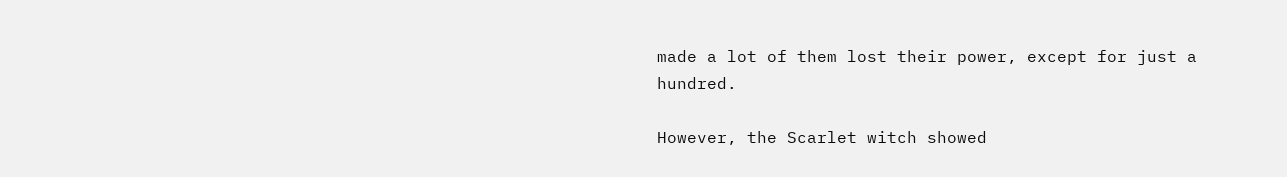made a lot of them lost their power, except for just a hundred.

However, the Scarlet witch showed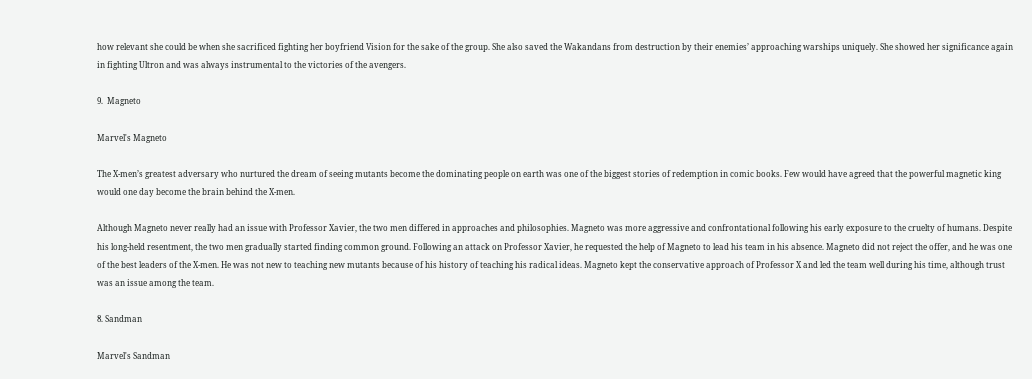how relevant she could be when she sacrificed fighting her boyfriend Vision for the sake of the group. She also saved the Wakandans from destruction by their enemies’ approaching warships uniquely. She showed her significance again in fighting Ultron and was always instrumental to the victories of the avengers.

9.  Magneto

Marvel's Magneto

The X-men’s greatest adversary who nurtured the dream of seeing mutants become the dominating people on earth was one of the biggest stories of redemption in comic books. Few would have agreed that the powerful magnetic king would one day become the brain behind the X-men.

Although Magneto never really had an issue with Professor Xavier, the two men differed in approaches and philosophies. Magneto was more aggressive and confrontational following his early exposure to the cruelty of humans. Despite his long-held resentment, the two men gradually started finding common ground. Following an attack on Professor Xavier, he requested the help of Magneto to lead his team in his absence. Magneto did not reject the offer, and he was one of the best leaders of the X-men. He was not new to teaching new mutants because of his history of teaching his radical ideas. Magneto kept the conservative approach of Professor X and led the team well during his time, although trust was an issue among the team.

8. Sandman

Marvel's Sandman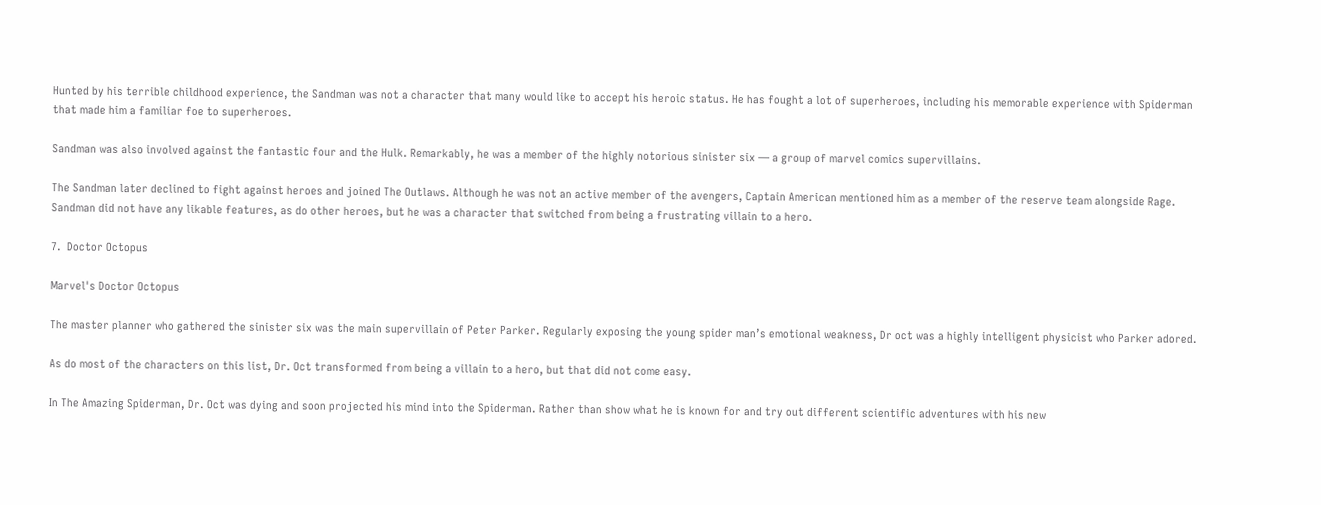Hunted by his terrible childhood experience, the Sandman was not a character that many would like to accept his heroic status. He has fought a lot of superheroes, including his memorable experience with Spiderman that made him a familiar foe to superheroes.

Sandman was also involved against the fantastic four and the Hulk. Remarkably, he was a member of the highly notorious sinister six — a group of marvel comics supervillains.

The Sandman later declined to fight against heroes and joined The Outlaws. Although he was not an active member of the avengers, Captain American mentioned him as a member of the reserve team alongside Rage. Sandman did not have any likable features, as do other heroes, but he was a character that switched from being a frustrating villain to a hero.

7.  Doctor Octopus

Marvel's Doctor Octopus

The master planner who gathered the sinister six was the main supervillain of Peter Parker. Regularly exposing the young spider man’s emotional weakness, Dr oct was a highly intelligent physicist who Parker adored.

As do most of the characters on this list, Dr. Oct transformed from being a villain to a hero, but that did not come easy.

In The Amazing Spiderman, Dr. Oct was dying and soon projected his mind into the Spiderman. Rather than show what he is known for and try out different scientific adventures with his new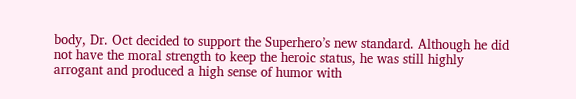body, Dr. Oct decided to support the Superhero’s new standard. Although he did not have the moral strength to keep the heroic status, he was still highly arrogant and produced a high sense of humor with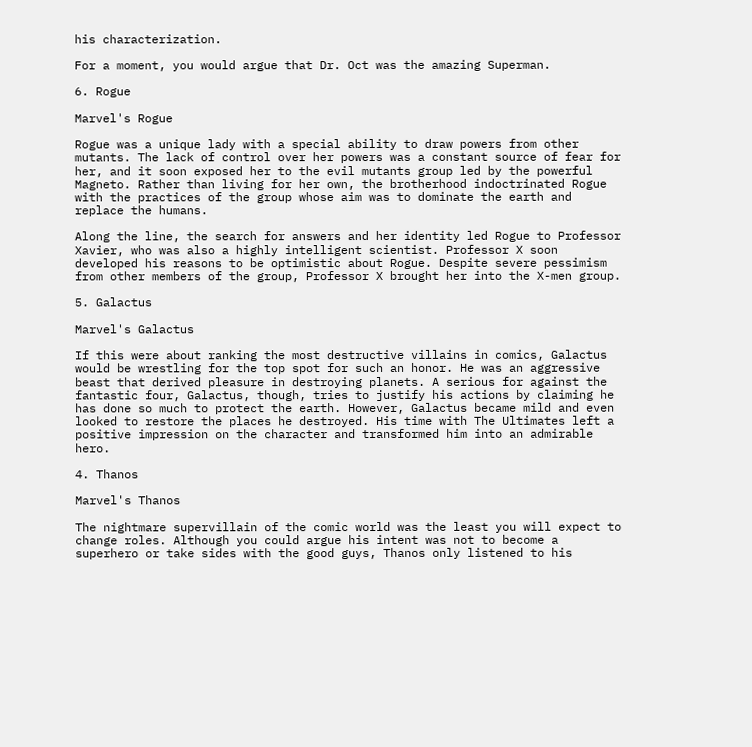his characterization.

For a moment, you would argue that Dr. Oct was the amazing Superman.

6. Rogue

Marvel's Rogue

Rogue was a unique lady with a special ability to draw powers from other mutants. The lack of control over her powers was a constant source of fear for her, and it soon exposed her to the evil mutants group led by the powerful Magneto. Rather than living for her own, the brotherhood indoctrinated Rogue with the practices of the group whose aim was to dominate the earth and replace the humans.

Along the line, the search for answers and her identity led Rogue to Professor Xavier, who was also a highly intelligent scientist. Professor X soon developed his reasons to be optimistic about Rogue. Despite severe pessimism from other members of the group, Professor X brought her into the X-men group.

5. Galactus

Marvel's Galactus

If this were about ranking the most destructive villains in comics, Galactus would be wrestling for the top spot for such an honor. He was an aggressive beast that derived pleasure in destroying planets. A serious for against the fantastic four, Galactus, though, tries to justify his actions by claiming he has done so much to protect the earth. However, Galactus became mild and even looked to restore the places he destroyed. His time with The Ultimates left a positive impression on the character and transformed him into an admirable hero.

4. Thanos

Marvel's Thanos

The nightmare supervillain of the comic world was the least you will expect to change roles. Although you could argue his intent was not to become a superhero or take sides with the good guys, Thanos only listened to his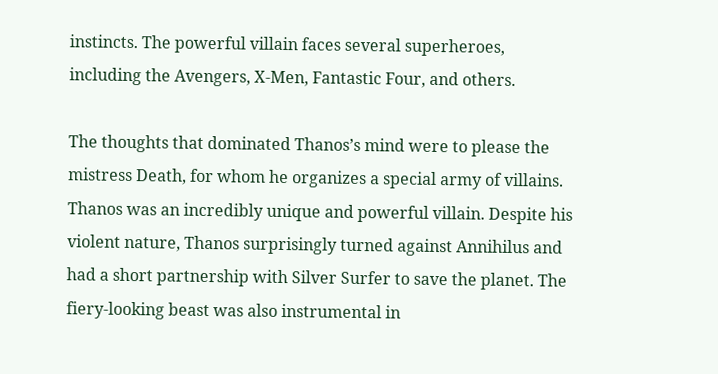instincts. The powerful villain faces several superheroes, including the Avengers, X-Men, Fantastic Four, and others.

The thoughts that dominated Thanos’s mind were to please the mistress Death, for whom he organizes a special army of villains. Thanos was an incredibly unique and powerful villain. Despite his violent nature, Thanos surprisingly turned against Annihilus and had a short partnership with Silver Surfer to save the planet. The fiery-looking beast was also instrumental in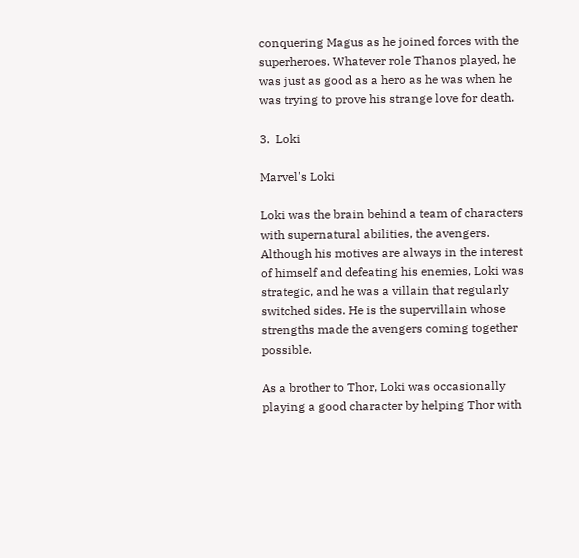conquering Magus as he joined forces with the superheroes. Whatever role Thanos played, he was just as good as a hero as he was when he was trying to prove his strange love for death.

3.  Loki

Marvel's Loki

Loki was the brain behind a team of characters with supernatural abilities, the avengers. Although his motives are always in the interest of himself and defeating his enemies, Loki was strategic, and he was a villain that regularly switched sides. He is the supervillain whose strengths made the avengers coming together possible.

As a brother to Thor, Loki was occasionally playing a good character by helping Thor with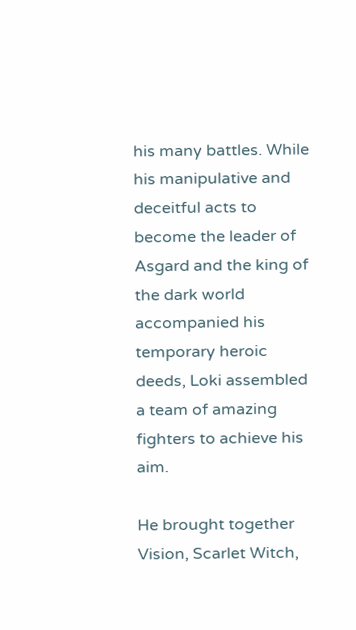his many battles. While his manipulative and deceitful acts to become the leader of Asgard and the king of the dark world accompanied his temporary heroic deeds, Loki assembled a team of amazing fighters to achieve his aim.

He brought together Vision, Scarlet Witch,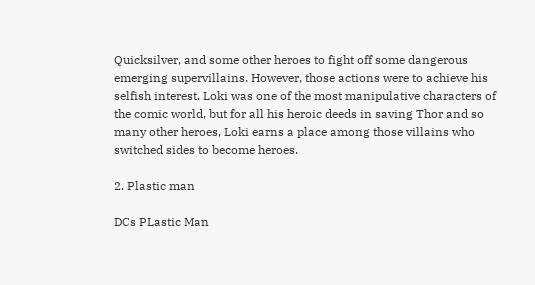Quicksilver, and some other heroes to fight off some dangerous emerging supervillains. However, those actions were to achieve his selfish interest. Loki was one of the most manipulative characters of the comic world, but for all his heroic deeds in saving Thor and so many other heroes, Loki earns a place among those villains who switched sides to become heroes.

2. Plastic man

DCs PLastic Man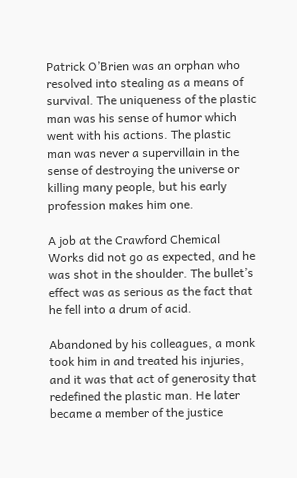Patrick O’Brien was an orphan who resolved into stealing as a means of survival. The uniqueness of the plastic man was his sense of humor which went with his actions. The plastic man was never a supervillain in the sense of destroying the universe or killing many people, but his early profession makes him one.

A job at the Crawford Chemical Works did not go as expected, and he was shot in the shoulder. The bullet’s effect was as serious as the fact that he fell into a drum of acid.

Abandoned by his colleagues, a monk took him in and treated his injuries, and it was that act of generosity that redefined the plastic man. He later became a member of the justice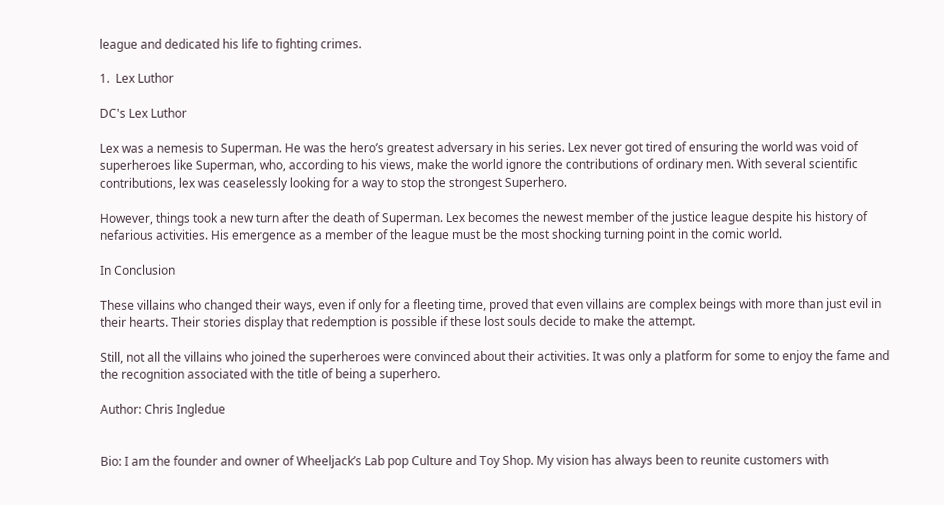league and dedicated his life to fighting crimes.

1.  Lex Luthor

DC's Lex Luthor

Lex was a nemesis to Superman. He was the hero’s greatest adversary in his series. Lex never got tired of ensuring the world was void of superheroes like Superman, who, according to his views, make the world ignore the contributions of ordinary men. With several scientific contributions, lex was ceaselessly looking for a way to stop the strongest Superhero.

However, things took a new turn after the death of Superman. Lex becomes the newest member of the justice league despite his history of nefarious activities. His emergence as a member of the league must be the most shocking turning point in the comic world.

In Conclusion

These villains who changed their ways, even if only for a fleeting time, proved that even villains are complex beings with more than just evil in their hearts. Their stories display that redemption is possible if these lost souls decide to make the attempt.

Still, not all the villains who joined the superheroes were convinced about their activities. It was only a platform for some to enjoy the fame and the recognition associated with the title of being a superhero.

Author: Chris Ingledue


Bio: I am the founder and owner of Wheeljack’s Lab pop Culture and Toy Shop. My vision has always been to reunite customers with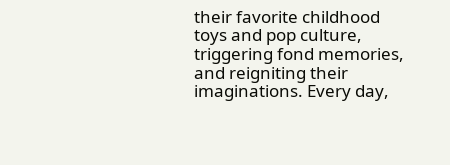their favorite childhood toys and pop culture, triggering fond memories, and reigniting their imaginations. Every day,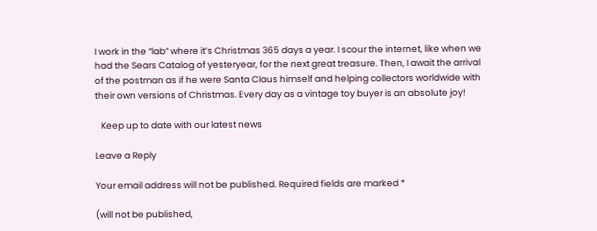I work in the “lab” where it’s Christmas 365 days a year. I scour the internet, like when we had the Sears Catalog of yesteryear, for the next great treasure. Then, I await the arrival of the postman as if he were Santa Claus himself and helping collectors worldwide with their own versions of Christmas. Every day as a vintage toy buyer is an absolute joy!

   Keep up to date with our latest news

Leave a Reply

Your email address will not be published. Required fields are marked *

(will not be published,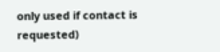only used if contact is requested)